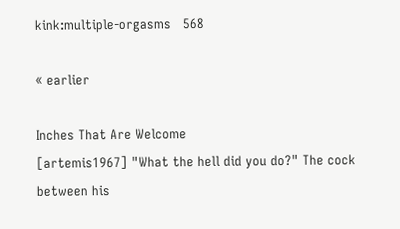kink:multiple-orgasms   568

« earlier

Inches That Are Welcome
[artemis1967] "What the hell did you do?" The cock between his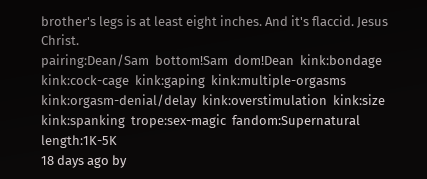brother's legs is at least eight inches. And it's flaccid. Jesus Christ.
pairing:Dean/Sam  bottom!Sam  dom!Dean  kink:bondage  kink:cock-cage  kink:gaping  kink:multiple-orgasms  kink:orgasm-denial/delay  kink:overstimulation  kink:size  kink:spanking  trope:sex-magic  fandom:Supernatural  length:1K-5K
18 days ago by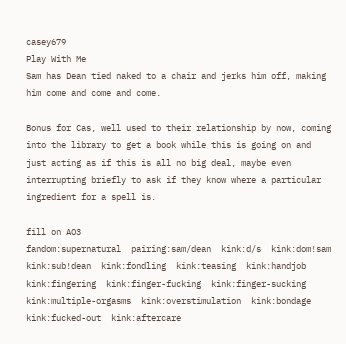casey679
Play With Me
Sam has Dean tied naked to a chair and jerks him off, making him come and come and come.

Bonus for Cas, well used to their relationship by now, coming into the library to get a book while this is going on and just acting as if this is all no big deal, maybe even interrupting briefly to ask if they know where a particular ingredient for a spell is.

fill on AO3
fandom:supernatural  pairing:sam/dean  kink:d/s  kink:dom!sam  kink:sub!dean  kink:fondling  kink:teasing  kink:handjob  kink:fingering  kink:finger-fucking  kink:finger-sucking  kink:multiple-orgasms  kink:overstimulation  kink:bondage  kink:fucked-out  kink:aftercare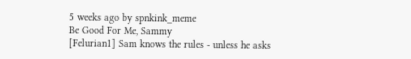5 weeks ago by spnkink_meme
Be Good For Me, Sammy
[Felurian1] Sam knows the rules - unless he asks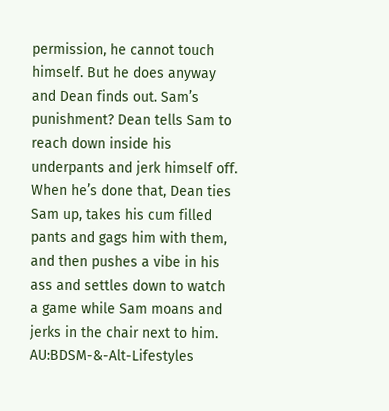permission, he cannot touch himself. But he does anyway and Dean finds out. Sam’s punishment? Dean tells Sam to reach down inside his underpants and jerk himself off. When he’s done that, Dean ties Sam up, takes his cum filled pants and gags him with them, and then pushes a vibe in his ass and settles down to watch a game while Sam moans and jerks in the chair next to him.
AU:BDSM-&-Alt-Lifestyles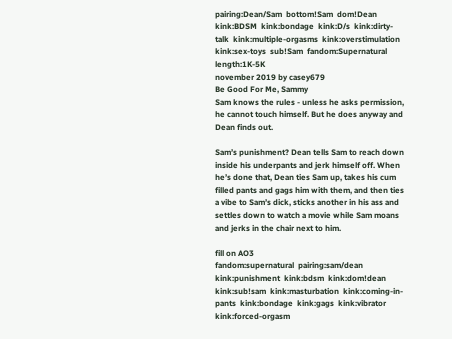pairing:Dean/Sam  bottom!Sam  dom!Dean  kink:BDSM  kink:bondage  kink:D/s  kink:dirty-talk  kink:multiple-orgasms  kink:overstimulation  kink:sex-toys  sub!Sam  fandom:Supernatural  length:1K-5K
november 2019 by casey679
Be Good For Me, Sammy
Sam knows the rules - unless he asks permission, he cannot touch himself. But he does anyway and Dean finds out.

Sam’s punishment? Dean tells Sam to reach down inside his underpants and jerk himself off. When he’s done that, Dean ties Sam up, takes his cum filled pants and gags him with them, and then ties a vibe to Sam’s dick, sticks another in his ass and settles down to watch a movie while Sam moans and jerks in the chair next to him.

fill on AO3
fandom:supernatural  pairing:sam/dean  kink:punishment  kink:bdsm  kink:dom!dean  kink:sub!sam  kink:masturbation  kink:coming-in-pants  kink:bondage  kink:gags  kink:vibrator  kink:forced-orgasm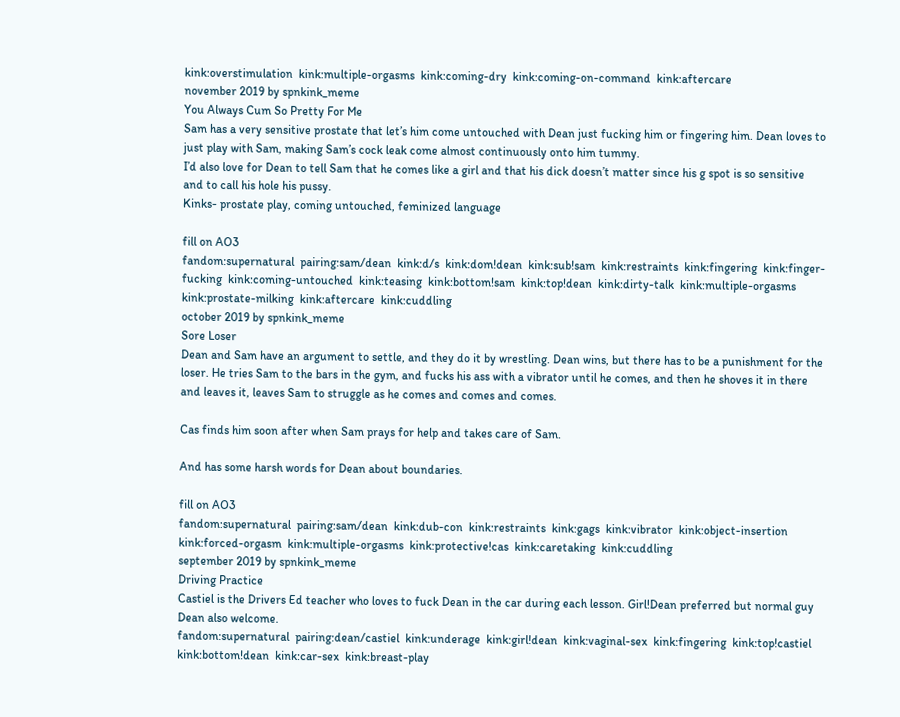kink:overstimulation  kink:multiple-orgasms  kink:coming-dry  kink:coming-on-command  kink:aftercare
november 2019 by spnkink_meme
You Always Cum So Pretty For Me
Sam has a very sensitive prostate that let’s him come untouched with Dean just fucking him or fingering him. Dean loves to just play with Sam, making Sam’s cock leak come almost continuously onto him tummy.
I’d also love for Dean to tell Sam that he comes like a girl and that his dick doesn’t matter since his g spot is so sensitive and to call his hole his pussy.
Kinks- prostate play, coming untouched, feminized language

fill on AO3
fandom:supernatural  pairing:sam/dean  kink:d/s  kink:dom!dean  kink:sub!sam  kink:restraints  kink:fingering  kink:finger-fucking  kink:coming-untouched  kink:teasing  kink:bottom!sam  kink:top!dean  kink:dirty-talk  kink:multiple-orgasms  kink:prostate-milking  kink:aftercare  kink:cuddling
october 2019 by spnkink_meme
Sore Loser
Dean and Sam have an argument to settle, and they do it by wrestling. Dean wins, but there has to be a punishment for the loser. He tries Sam to the bars in the gym, and fucks his ass with a vibrator until he comes, and then he shoves it in there and leaves it, leaves Sam to struggle as he comes and comes and comes.

Cas finds him soon after when Sam prays for help and takes care of Sam.

And has some harsh words for Dean about boundaries.

fill on AO3
fandom:supernatural  pairing:sam/dean  kink:dub-con  kink:restraints  kink:gags  kink:vibrator  kink:object-insertion  kink:forced-orgasm  kink:multiple-orgasms  kink:protective!cas  kink:caretaking  kink:cuddling
september 2019 by spnkink_meme
Driving Practice
Castiel is the Drivers Ed teacher who loves to fuck Dean in the car during each lesson. Girl!Dean preferred but normal guy Dean also welcome.
fandom:supernatural  pairing:dean/castiel  kink:underage  kink:girl!dean  kink:vaginal-sex  kink:fingering  kink:top!castiel  kink:bottom!dean  kink:car-sex  kink:breast-play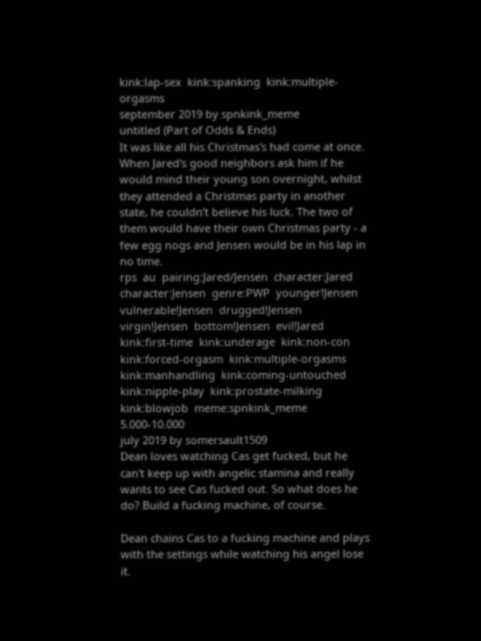kink:lap-sex  kink:spanking  kink:multiple-orgasms
september 2019 by spnkink_meme
untitled (Part of Odds & Ends)
It was like all his Christmas's had come at once. When Jared's good neighbors ask him if he would mind their young son overnight, whilst they attended a Christmas party in another state, he couldn’t believe his luck. The two of them would have their own Christmas party - a few egg nogs and Jensen would be in his lap in no time.
rps  au  pairing:Jared/Jensen  character:Jared  character:Jensen  genre:PWP  younger!Jensen  vulnerable!Jensen  drugged!Jensen  virgin!Jensen  bottom!Jensen  evil!Jared  kink:first-time  kink:underage  kink:non-con  kink:forced-orgasm  kink:multiple-orgasms  kink:manhandling  kink:coming-untouched  kink:nipple-play  kink:prostate-milking  kink:blowjob  meme:spnkink_meme  5.000-10.000
july 2019 by somersault1509
Dean loves watching Cas get fucked, but he can't keep up with angelic stamina and really wants to see Cas fucked out. So what does he do? Build a fucking machine, of course.

Dean chains Cas to a fucking machine and plays with the settings while watching his angel lose it.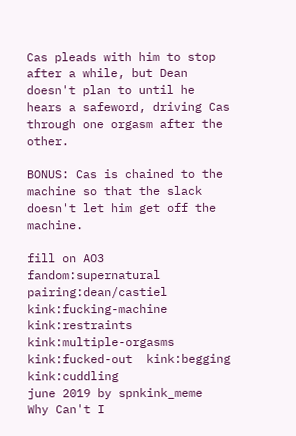Cas pleads with him to stop after a while, but Dean doesn't plan to until he hears a safeword, driving Cas through one orgasm after the other.

BONUS: Cas is chained to the machine so that the slack doesn't let him get off the machine.

fill on AO3
fandom:supernatural  pairing:dean/castiel  kink:fucking-machine  kink:restraints  kink:multiple-orgasms  kink:fucked-out  kink:begging  kink:cuddling
june 2019 by spnkink_meme
Why Can't I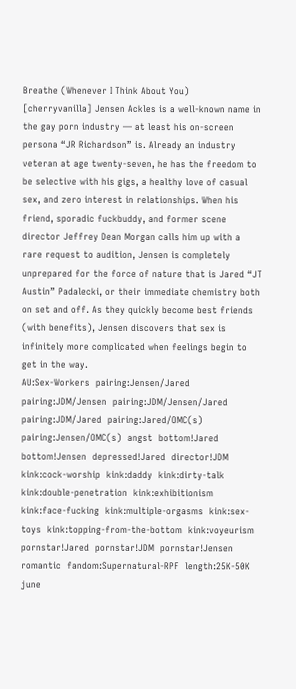Breathe (Whenever I Think About You)
[cherryvanilla] Jensen Ackles is a well-known name in the gay porn industry — at least his on-screen persona “JR Richardson” is. Already an industry veteran at age twenty-seven, he has the freedom to be selective with his gigs, a healthy love of casual sex, and zero interest in relationships. When his friend, sporadic fuckbuddy, and former scene director Jeffrey Dean Morgan calls him up with a rare request to audition, Jensen is completely unprepared for the force of nature that is Jared “JT Austin” Padalecki, or their immediate chemistry both on set and off. As they quickly become best friends (with benefits), Jensen discovers that sex is infinitely more complicated when feelings begin to get in the way.
AU:Sex-Workers  pairing:Jensen/Jared  pairing:JDM/Jensen  pairing:JDM/Jensen/Jared  pairing:JDM/Jared  pairing:Jared/OMC(s)  pairing:Jensen/OMC(s)  angst  bottom!Jared  bottom!Jensen  depressed!Jared  director!JDM  kink:cock-worship  kink:daddy  kink:dirty-talk  kink:double-penetration  kink:exhibitionism  kink:face-fucking  kink:multiple-orgasms  kink:sex-toys  kink:topping-from-the-bottom  kink:voyeurism  pornstar!Jared  pornstar!JDM  pornstar!Jensen  romantic  fandom:Supernatural-RPF  length:25K-50K
june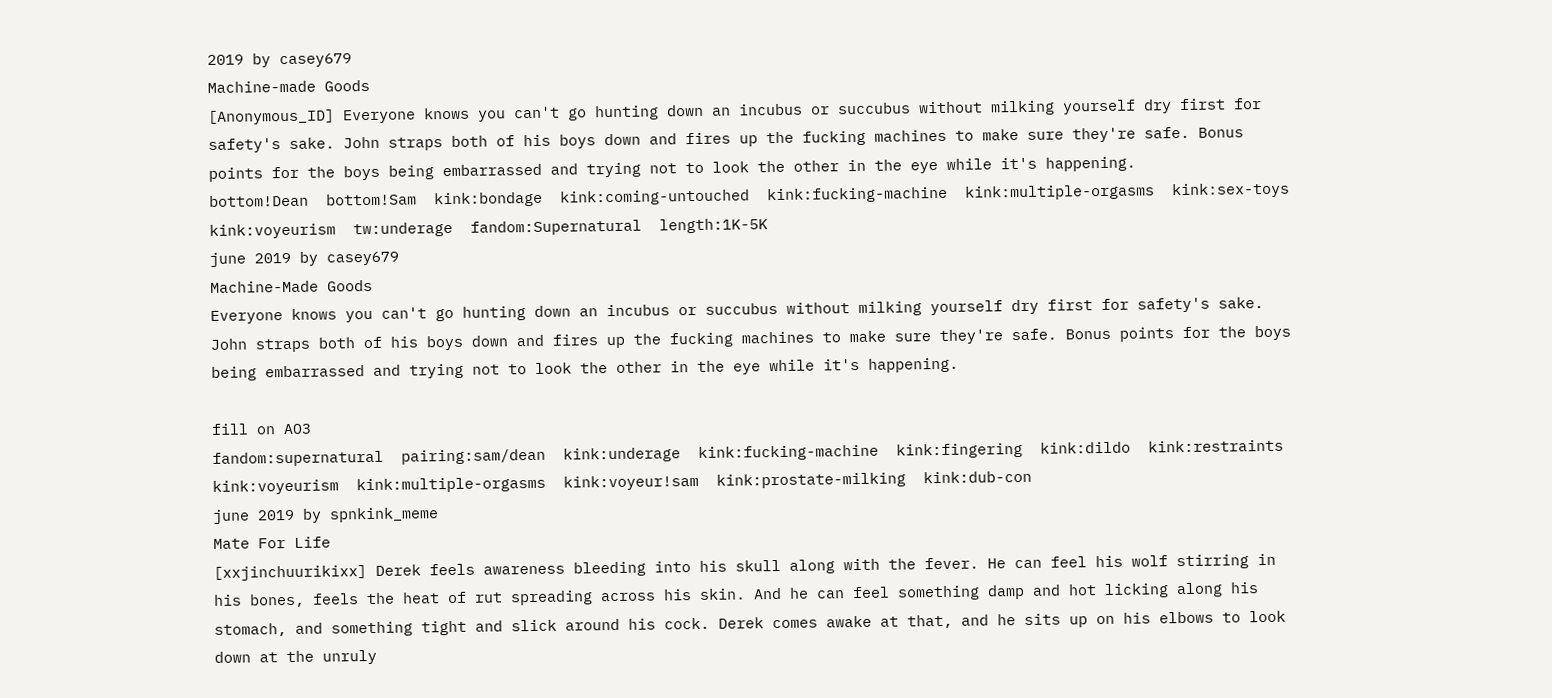2019 by casey679
Machine-made Goods
[Anonymous_ID] Everyone knows you can't go hunting down an incubus or succubus without milking yourself dry first for safety's sake. John straps both of his boys down and fires up the fucking machines to make sure they're safe. Bonus points for the boys being embarrassed and trying not to look the other in the eye while it's happening.
bottom!Dean  bottom!Sam  kink:bondage  kink:coming-untouched  kink:fucking-machine  kink:multiple-orgasms  kink:sex-toys  kink:voyeurism  tw:underage  fandom:Supernatural  length:1K-5K
june 2019 by casey679
Machine-Made Goods
Everyone knows you can't go hunting down an incubus or succubus without milking yourself dry first for safety's sake. John straps both of his boys down and fires up the fucking machines to make sure they're safe. Bonus points for the boys being embarrassed and trying not to look the other in the eye while it's happening.

fill on AO3
fandom:supernatural  pairing:sam/dean  kink:underage  kink:fucking-machine  kink:fingering  kink:dildo  kink:restraints  kink:voyeurism  kink:multiple-orgasms  kink:voyeur!sam  kink:prostate-milking  kink:dub-con
june 2019 by spnkink_meme
Mate For Life
[xxjinchuurikixx] Derek feels awareness bleeding into his skull along with the fever. He can feel his wolf stirring in his bones, feels the heat of rut spreading across his skin. And he can feel something damp and hot licking along his stomach, and something tight and slick around his cock. Derek comes awake at that, and he sits up on his elbows to look down at the unruly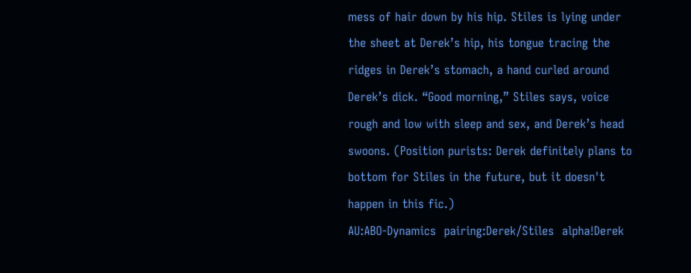mess of hair down by his hip. Stiles is lying under the sheet at Derek’s hip, his tongue tracing the ridges in Derek’s stomach, a hand curled around Derek’s dick. “Good morning,” Stiles says, voice rough and low with sleep and sex, and Derek’s head swoons. (Position purists: Derek definitely plans to bottom for Stiles in the future, but it doesn't happen in this fic.)
AU:ABO-Dynamics  pairing:Derek/Stiles  alpha!Derek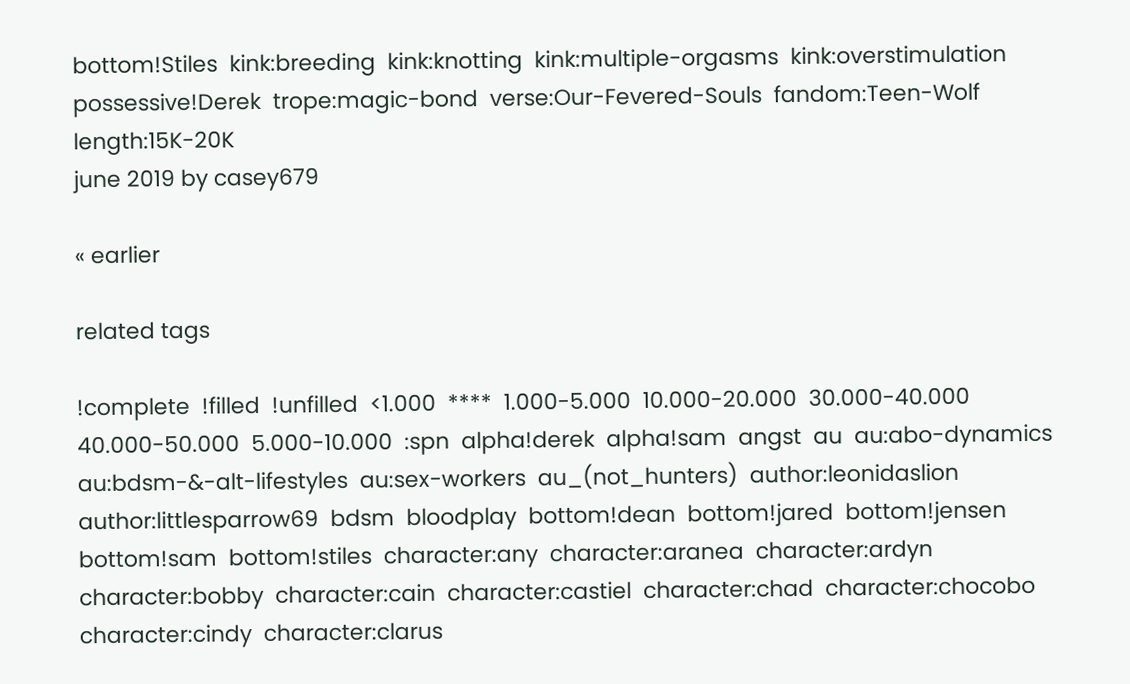bottom!Stiles  kink:breeding  kink:knotting  kink:multiple-orgasms  kink:overstimulation  possessive!Derek  trope:magic-bond  verse:Our-Fevered-Souls  fandom:Teen-Wolf  length:15K-20K
june 2019 by casey679

« earlier

related tags

!complete  !filled  !unfilled  <1.000  ****  1.000-5.000  10.000-20.000  30.000-40.000  40.000-50.000  5.000-10.000  :spn  alpha!derek  alpha!sam  angst  au  au:abo-dynamics  au:bdsm-&-alt-lifestyles  au:sex-workers  au_(not_hunters)  author:leonidaslion  author:littlesparrow69  bdsm  bloodplay  bottom!dean  bottom!jared  bottom!jensen  bottom!sam  bottom!stiles  character:any  character:aranea  character:ardyn  character:bobby  character:cain  character:castiel  character:chad  character:chocobo  character:cindy  character:clarus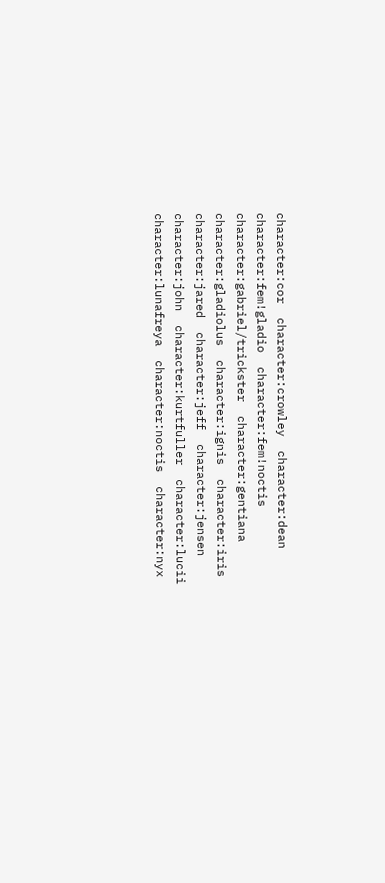character:cor  character:crowley  character:dean  character:fem!gladio  character:fem!noctis  character:gabriel/trickster  character:gentiana  character:gladiolus  character:ignis  character:iris  character:jared  character:jeff  character:jensen  character:john  character:kurtfuller  character:lucii  character:lunafreya  character:noctis  character:nyx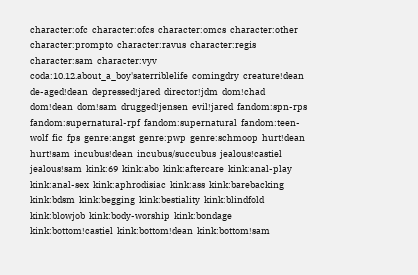character:ofc  character:ofcs  character:omcs  character:other  character:prompto  character:ravus  character:regis  character:sam  character:vyv  coda:10.12.about_a_boy'saterriblelife  comingdry  creature!dean  de-aged!dean  depressed!jared  director!jdm  dom!chad  dom!dean  dom!sam  drugged!jensen  evil!jared  fandom:spn-rps  fandom:supernatural-rpf  fandom:supernatural  fandom:teen-wolf  fic  fps  genre:angst  genre:pwp  genre:schmoop  hurt!dean  hurt!sam  incubus!dean  incubus/succubus  jealous!castiel  jealous!sam  kink:69  kink:abo  kink:aftercare  kink:anal-play  kink:anal-sex  kink:aphrodisiac  kink:ass  kink:barebacking  kink:bdsm  kink:begging  kink:bestiality  kink:blindfold  kink:blowjob  kink:body-worship  kink:bondage  kink:bottom!castiel  kink:bottom!dean  kink:bottom!sam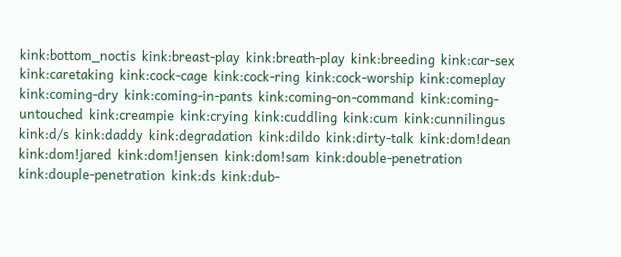kink:bottom_noctis  kink:breast-play  kink:breath-play  kink:breeding  kink:car-sex  kink:caretaking  kink:cock-cage  kink:cock-ring  kink:cock-worship  kink:comeplay  kink:coming-dry  kink:coming-in-pants  kink:coming-on-command  kink:coming-untouched  kink:creampie  kink:crying  kink:cuddling  kink:cum  kink:cunnilingus  kink:d/s  kink:daddy  kink:degradation  kink:dildo  kink:dirty-talk  kink:dom!dean  kink:dom!jared  kink:dom!jensen  kink:dom!sam  kink:double-penetration  kink:douple-penetration  kink:ds  kink:dub-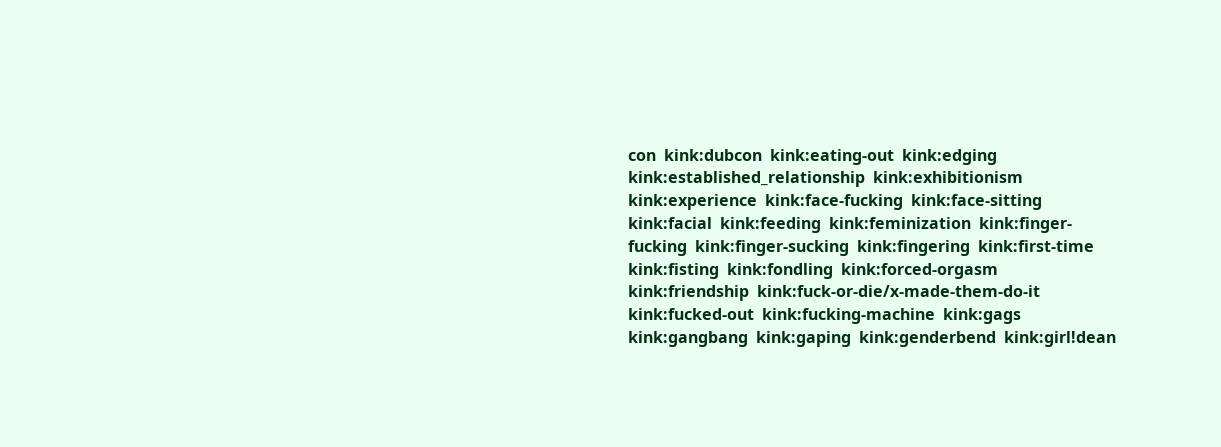con  kink:dubcon  kink:eating-out  kink:edging  kink:established_relationship  kink:exhibitionism  kink:experience  kink:face-fucking  kink:face-sitting  kink:facial  kink:feeding  kink:feminization  kink:finger-fucking  kink:finger-sucking  kink:fingering  kink:first-time  kink:fisting  kink:fondling  kink:forced-orgasm  kink:friendship  kink:fuck-or-die/x-made-them-do-it  kink:fucked-out  kink:fucking-machine  kink:gags  kink:gangbang  kink:gaping  kink:genderbend  kink:girl!dean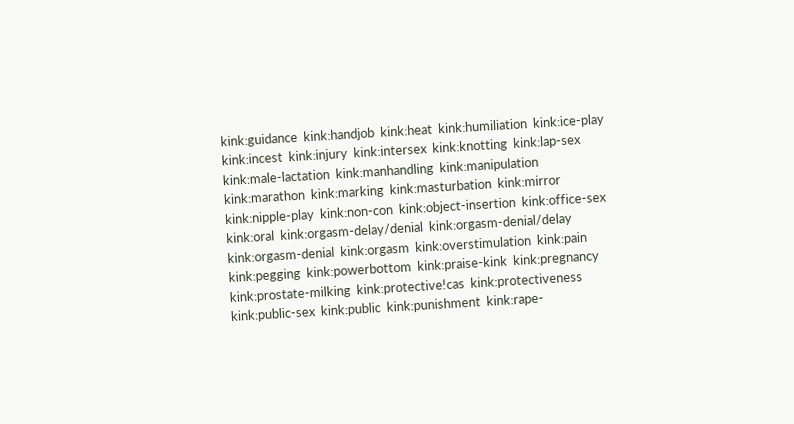kink:guidance  kink:handjob  kink:heat  kink:humiliation  kink:ice-play  kink:incest  kink:injury  kink:intersex  kink:knotting  kink:lap-sex  kink:male-lactation  kink:manhandling  kink:manipulation  kink:marathon  kink:marking  kink:masturbation  kink:mirror  kink:nipple-play  kink:non-con  kink:object-insertion  kink:office-sex  kink:oral  kink:orgasm-delay/denial  kink:orgasm-denial/delay  kink:orgasm-denial  kink:orgasm  kink:overstimulation  kink:pain  kink:pegging  kink:powerbottom  kink:praise-kink  kink:pregnancy  kink:prostate-milking  kink:protective!cas  kink:protectiveness  kink:public-sex  kink:public  kink:punishment  kink:rape-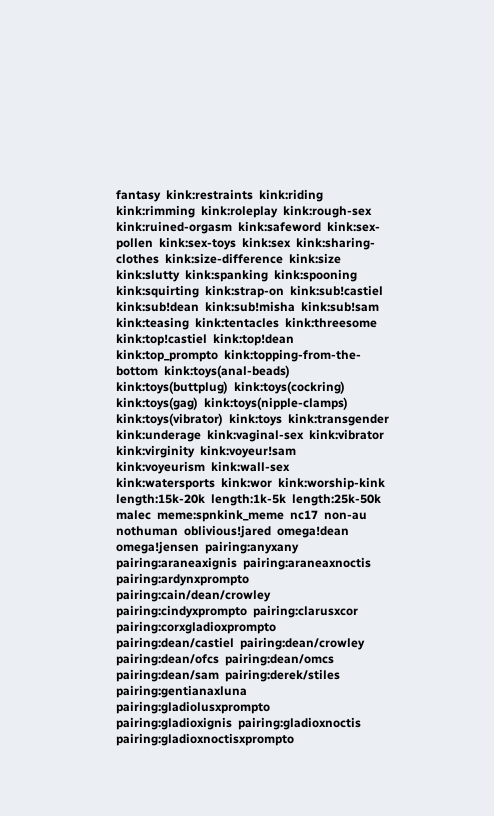fantasy  kink:restraints  kink:riding  kink:rimming  kink:roleplay  kink:rough-sex  kink:ruined-orgasm  kink:safeword  kink:sex-pollen  kink:sex-toys  kink:sex  kink:sharing-clothes  kink:size-difference  kink:size  kink:slutty  kink:spanking  kink:spooning  kink:squirting  kink:strap-on  kink:sub!castiel  kink:sub!dean  kink:sub!misha  kink:sub!sam  kink:teasing  kink:tentacles  kink:threesome  kink:top!castiel  kink:top!dean  kink:top_prompto  kink:topping-from-the-bottom  kink:toys(anal-beads)  kink:toys(buttplug)  kink:toys(cockring)  kink:toys(gag)  kink:toys(nipple-clamps)  kink:toys(vibrator)  kink:toys  kink:transgender  kink:underage  kink:vaginal-sex  kink:vibrator  kink:virginity  kink:voyeur!sam  kink:voyeurism  kink:wall-sex  kink:watersports  kink:wor  kink:worship-kink  length:15k-20k  length:1k-5k  length:25k-50k  malec  meme:spnkink_meme  nc17  non-au  nothuman  oblivious!jared  omega!dean  omega!jensen  pairing:anyxany  pairing:araneaxignis  pairing:araneaxnoctis  pairing:ardynxprompto  pairing:cain/dean/crowley  pairing:cindyxprompto  pairing:clarusxcor  pairing:corxgladioxprompto  pairing:dean/castiel  pairing:dean/crowley  pairing:dean/ofcs  pairing:dean/omcs  pairing:dean/sam  pairing:derek/stiles  pairing:gentianaxluna  pairing:gladiolusxprompto  pairing:gladioxignis  pairing:gladioxnoctis  pairing:gladioxnoctisxprompto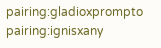pairing:gladioxprompto  pairing:ignisxany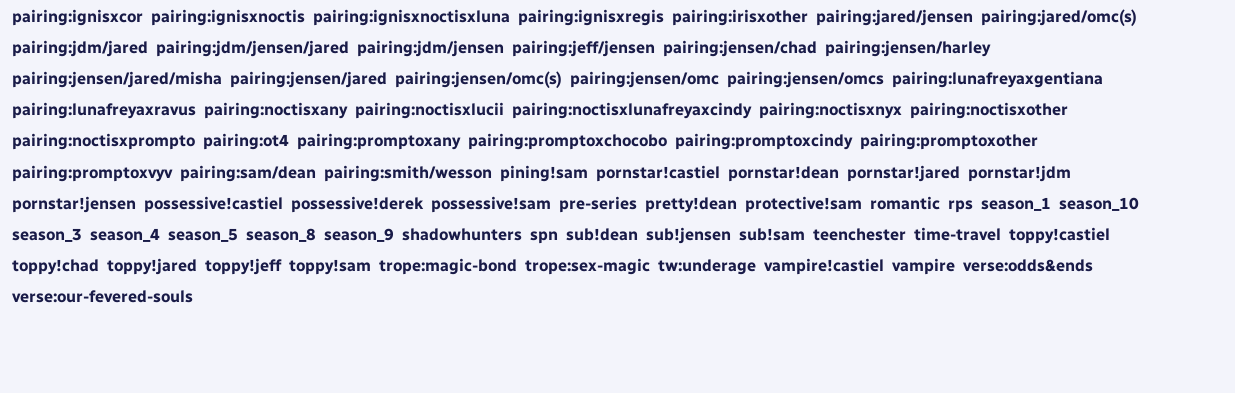pairing:ignisxcor  pairing:ignisxnoctis  pairing:ignisxnoctisxluna  pairing:ignisxregis  pairing:irisxother  pairing:jared/jensen  pairing:jared/omc(s)  pairing:jdm/jared  pairing:jdm/jensen/jared  pairing:jdm/jensen  pairing:jeff/jensen  pairing:jensen/chad  pairing:jensen/harley  pairing:jensen/jared/misha  pairing:jensen/jared  pairing:jensen/omc(s)  pairing:jensen/omc  pairing:jensen/omcs  pairing:lunafreyaxgentiana  pairing:lunafreyaxravus  pairing:noctisxany  pairing:noctisxlucii  pairing:noctisxlunafreyaxcindy  pairing:noctisxnyx  pairing:noctisxother  pairing:noctisxprompto  pairing:ot4  pairing:promptoxany  pairing:promptoxchocobo  pairing:promptoxcindy  pairing:promptoxother  pairing:promptoxvyv  pairing:sam/dean  pairing:smith/wesson  pining!sam  pornstar!castiel  pornstar!dean  pornstar!jared  pornstar!jdm  pornstar!jensen  possessive!castiel  possessive!derek  possessive!sam  pre-series  pretty!dean  protective!sam  romantic  rps  season_1  season_10  season_3  season_4  season_5  season_8  season_9  shadowhunters  spn  sub!dean  sub!jensen  sub!sam  teenchester  time-travel  toppy!castiel  toppy!chad  toppy!jared  toppy!jeff  toppy!sam  trope:magic-bond  trope:sex-magic  tw:underage  vampire!castiel  vampire  verse:odds&ends  verse:our-fevered-souls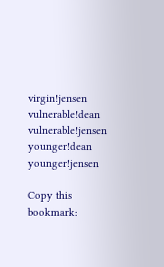virgin!jensen  vulnerable!dean  vulnerable!jensen  younger!dean  younger!jensen

Copy this bookmark: